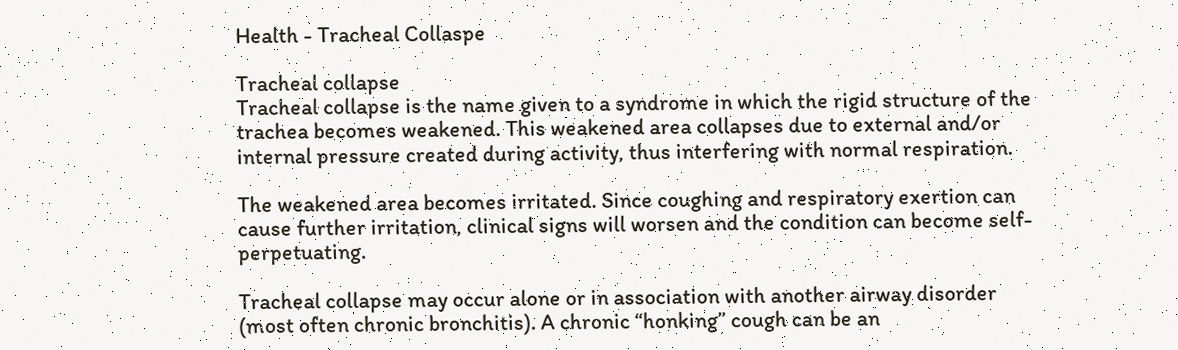Health - Tracheal Collaspe

Tracheal collapse
Tracheal collapse is the name given to a syndrome in which the rigid structure of the trachea becomes weakened. This weakened area collapses due to external and/or internal pressure created during activity, thus interfering with normal respiration.

The weakened area becomes irritated. Since coughing and respiratory exertion can cause further irritation, clinical signs will worsen and the condition can become self-perpetuating.

Tracheal collapse may occur alone or in association with another airway disorder (most often chronic bronchitis). A chronic “honking” cough can be an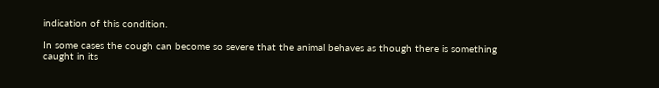indication of this condition.

In some cases the cough can become so severe that the animal behaves as though there is something caught in its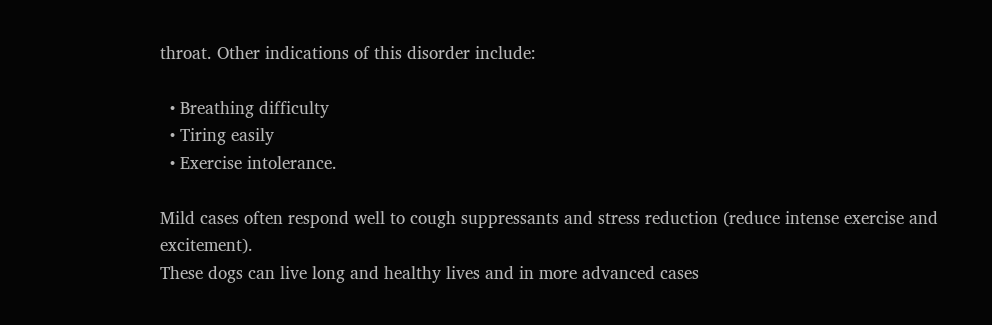throat. Other indications of this disorder include:

  • Breathing difficulty
  • Tiring easily
  • Exercise intolerance.

Mild cases often respond well to cough suppressants and stress reduction (reduce intense exercise and excitement).
These dogs can live long and healthy lives and in more advanced cases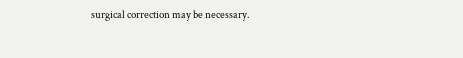surgical correction may be necessary.